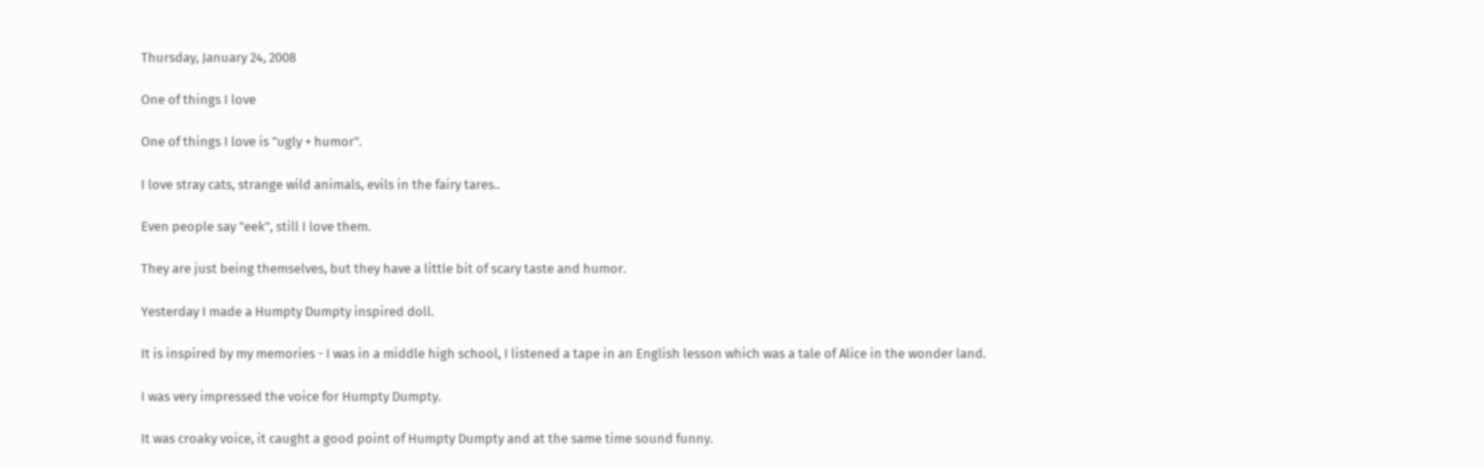Thursday, January 24, 2008

One of things I love

One of things I love is "ugly + humor".

I love stray cats, strange wild animals, evils in the fairy tares..

Even people say "eek", still I love them.

They are just being themselves, but they have a little bit of scary taste and humor.

Yesterday I made a Humpty Dumpty inspired doll.

It is inspired by my memories - I was in a middle high school, I listened a tape in an English lesson which was a tale of Alice in the wonder land.

I was very impressed the voice for Humpty Dumpty.

It was croaky voice, it caught a good point of Humpty Dumpty and at the same time sound funny.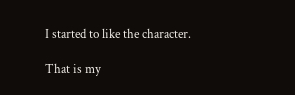I started to like the character.

That is my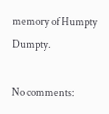memory of Humpty Dumpty.

No comments: